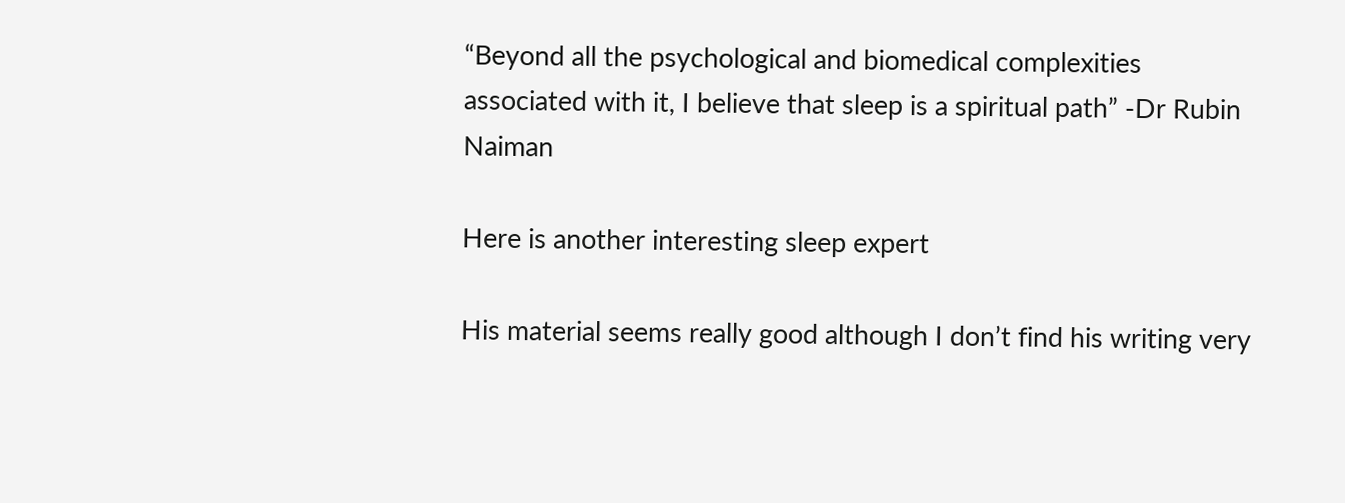“Beyond all the psychological and biomedical complexities associated with it, I believe that sleep is a spiritual path” -Dr Rubin Naiman

Here is another interesting sleep expert

His material seems really good although I don’t find his writing very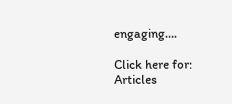engaging….

Click here for: Articles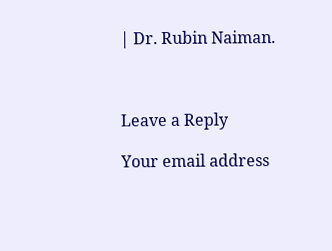| Dr. Rubin Naiman.



Leave a Reply

Your email address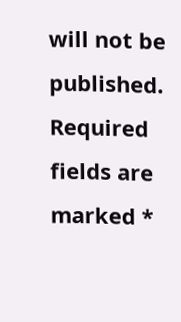will not be published. Required fields are marked *